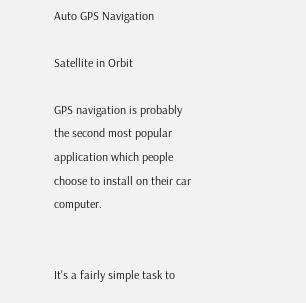Auto GPS Navigation

Satellite in Orbit

GPS navigation is probably the second most popular application which people choose to install on their car computer.


It's a fairly simple task to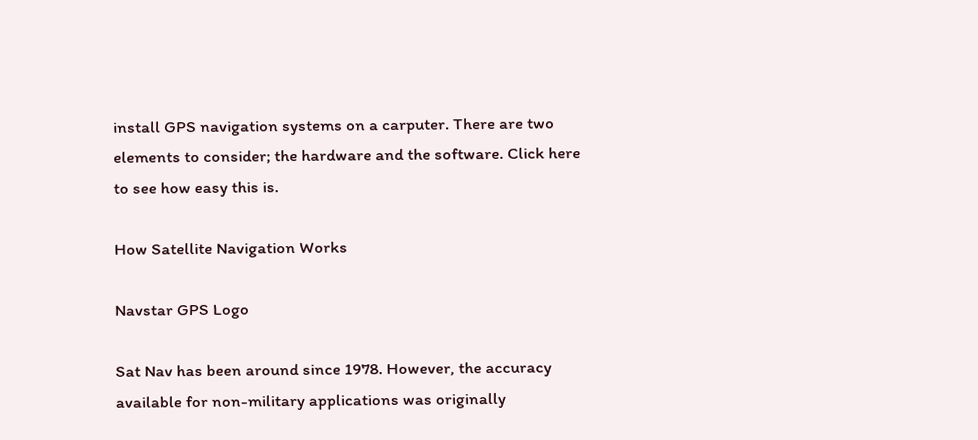install GPS navigation systems on a carputer. There are two elements to consider; the hardware and the software. Click here to see how easy this is.

How Satellite Navigation Works

Navstar GPS Logo

Sat Nav has been around since 1978. However, the accuracy available for non-military applications was originally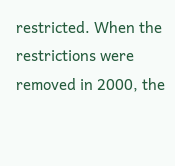restricted. When the restrictions were removed in 2000, the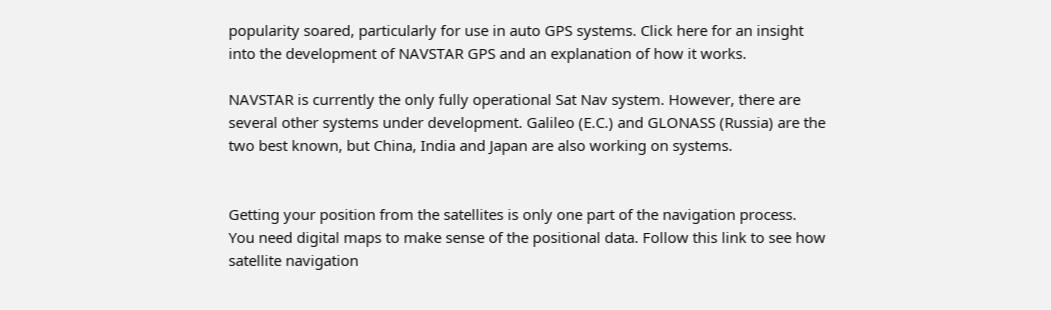popularity soared, particularly for use in auto GPS systems. Click here for an insight into the development of NAVSTAR GPS and an explanation of how it works.

NAVSTAR is currently the only fully operational Sat Nav system. However, there are several other systems under development. Galileo (E.C.) and GLONASS (Russia) are the two best known, but China, India and Japan are also working on systems.


Getting your position from the satellites is only one part of the navigation process. You need digital maps to make sense of the positional data. Follow this link to see how satellite navigation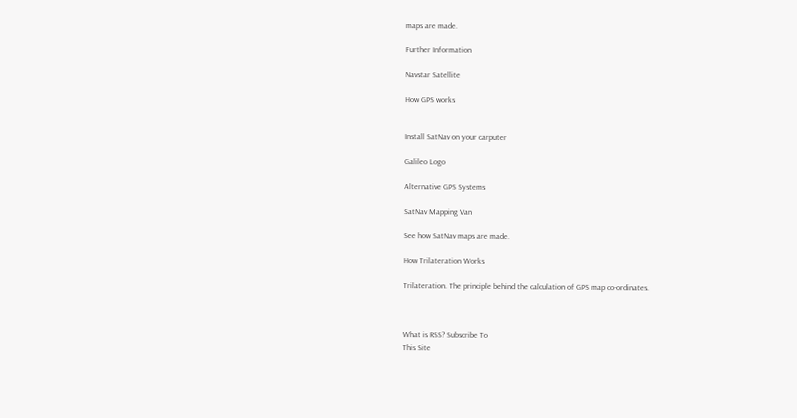maps are made.

Further Information

Navstar Satellite

How GPS works


Install SatNav on your carputer

Galileo Logo

Alternative GPS Systems

SatNav Mapping Van

See how SatNav maps are made.

How Trilateration Works

Trilateration. The principle behind the calculation of GPS map co-ordinates.



What is RSS? Subscribe To
This Site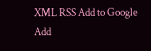XML RSS Add to Google Add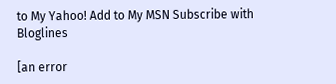to My Yahoo! Add to My MSN Subscribe with Bloglines

[an error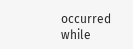occurred while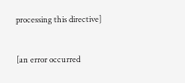processing this directive]

[an error occurred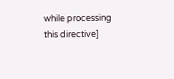while processing this directive]